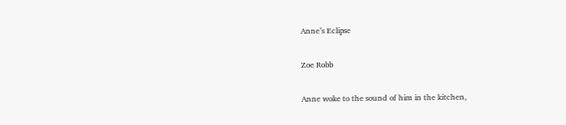Anne’s Eclipse

Zoe Robb

Anne woke to the sound of him in the kitchen,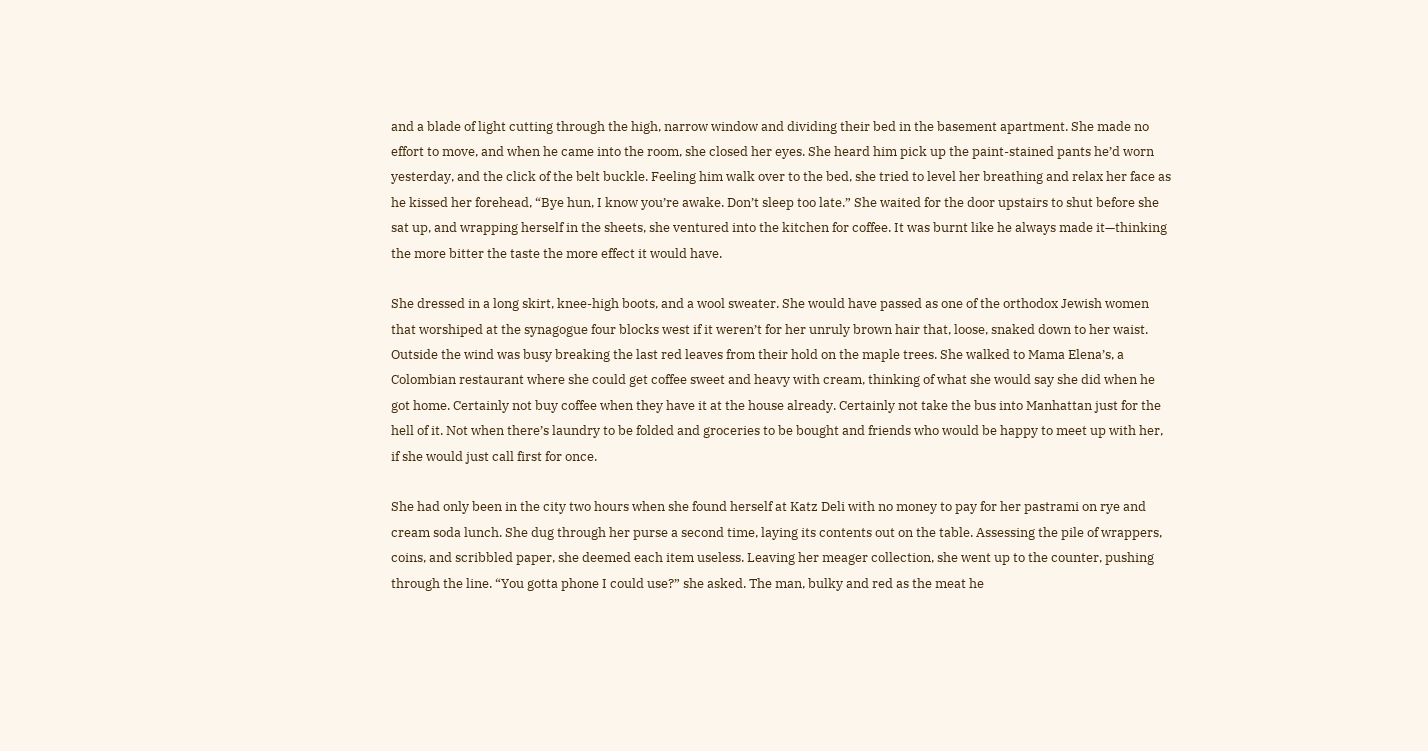and a blade of light cutting through the high, narrow window and dividing their bed in the basement apartment. She made no effort to move, and when he came into the room, she closed her eyes. She heard him pick up the paint-stained pants he’d worn yesterday, and the click of the belt buckle. Feeling him walk over to the bed, she tried to level her breathing and relax her face as he kissed her forehead, “Bye hun, I know you’re awake. Don’t sleep too late.” She waited for the door upstairs to shut before she sat up, and wrapping herself in the sheets, she ventured into the kitchen for coffee. It was burnt like he always made it—thinking the more bitter the taste the more effect it would have.

She dressed in a long skirt, knee-high boots, and a wool sweater. She would have passed as one of the orthodox Jewish women that worshiped at the synagogue four blocks west if it weren’t for her unruly brown hair that, loose, snaked down to her waist. Outside the wind was busy breaking the last red leaves from their hold on the maple trees. She walked to Mama Elena’s, a Colombian restaurant where she could get coffee sweet and heavy with cream, thinking of what she would say she did when he got home. Certainly not buy coffee when they have it at the house already. Certainly not take the bus into Manhattan just for the hell of it. Not when there’s laundry to be folded and groceries to be bought and friends who would be happy to meet up with her, if she would just call first for once.

She had only been in the city two hours when she found herself at Katz Deli with no money to pay for her pastrami on rye and cream soda lunch. She dug through her purse a second time, laying its contents out on the table. Assessing the pile of wrappers, coins, and scribbled paper, she deemed each item useless. Leaving her meager collection, she went up to the counter, pushing through the line. “You gotta phone I could use?” she asked. The man, bulky and red as the meat he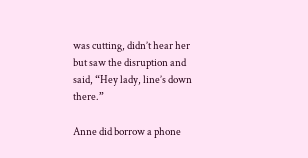was cutting, didn’t hear her but saw the disruption and said, “Hey lady, line’s down there.”

Anne did borrow a phone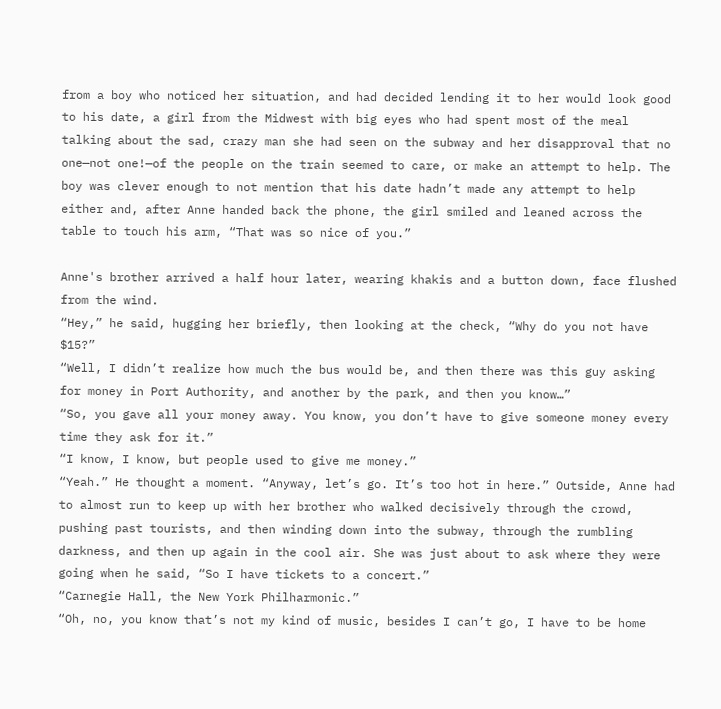from a boy who noticed her situation, and had decided lending it to her would look good to his date, a girl from the Midwest with big eyes who had spent most of the meal talking about the sad, crazy man she had seen on the subway and her disapproval that no one—not one!—of the people on the train seemed to care, or make an attempt to help. The boy was clever enough to not mention that his date hadn’t made any attempt to help either and, after Anne handed back the phone, the girl smiled and leaned across the table to touch his arm, “That was so nice of you.”

Anne's brother arrived a half hour later, wearing khakis and a button down, face flushed from the wind.
“Hey,” he said, hugging her briefly, then looking at the check, “Why do you not have $15?”
“Well, I didn’t realize how much the bus would be, and then there was this guy asking for money in Port Authority, and another by the park, and then you know…”
“So, you gave all your money away. You know, you don’t have to give someone money every time they ask for it.”
“I know, I know, but people used to give me money.”
“Yeah.” He thought a moment. “Anyway, let’s go. It’s too hot in here.” Outside, Anne had to almost run to keep up with her brother who walked decisively through the crowd, pushing past tourists, and then winding down into the subway, through the rumbling darkness, and then up again in the cool air. She was just about to ask where they were going when he said, “So I have tickets to a concert.”
“Carnegie Hall, the New York Philharmonic.”
“Oh, no, you know that’s not my kind of music, besides I can’t go, I have to be home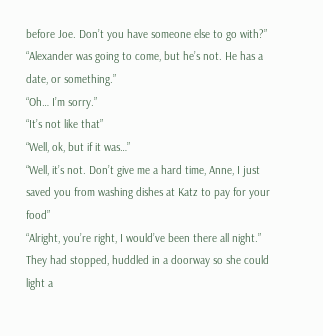before Joe. Don’t you have someone else to go with?”
“Alexander was going to come, but he’s not. He has a date, or something.”
“Oh… I’m sorry.”
“It’s not like that”
“Well, ok, but if it was…”
“Well, it’s not. Don’t give me a hard time, Anne, I just saved you from washing dishes at Katz to pay for your food”
“Alright, you’re right, I would’ve been there all night.”
They had stopped, huddled in a doorway so she could light a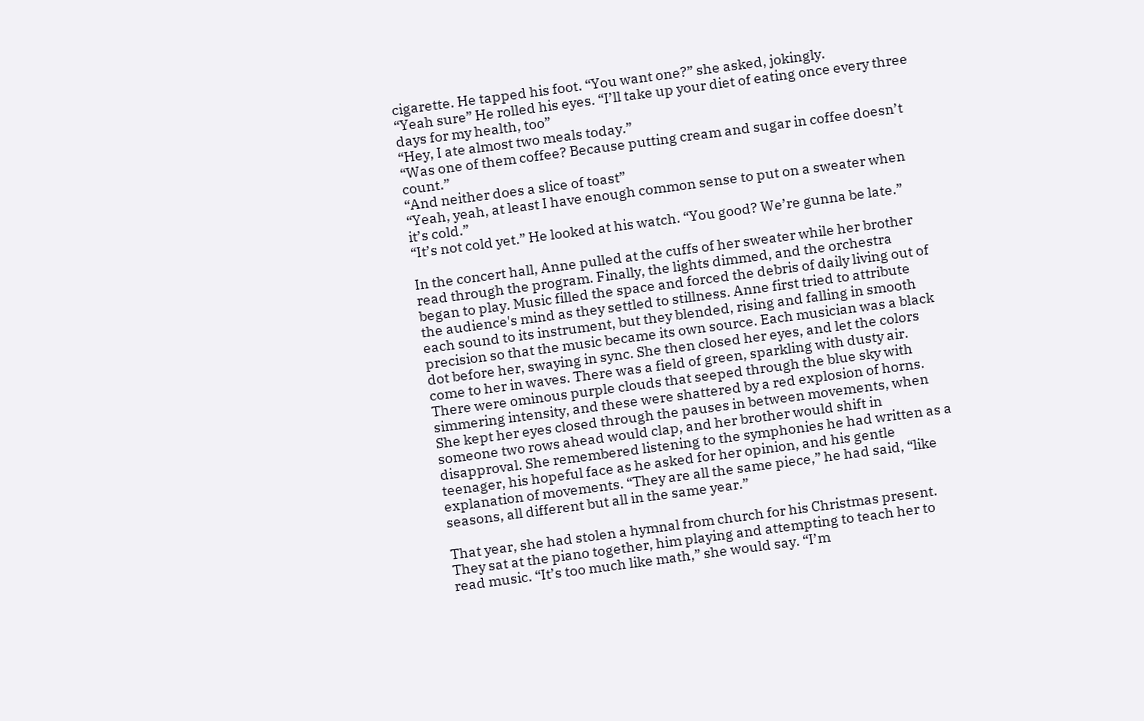cigarette. He tapped his foot. “You want one?” she asked, jokingly.
“Yeah sure” He rolled his eyes. “I’ll take up your diet of eating once every three days for my health, too”
“Hey, I ate almost two meals today.”
“Was one of them coffee? Because putting cream and sugar in coffee doesn’t count.”
“And neither does a slice of toast”
“Yeah, yeah, at least I have enough common sense to put on a sweater when it’s cold.”
“It’s not cold yet.” He looked at his watch. “You good? We’re gunna be late.”

In the concert hall, Anne pulled at the cuffs of her sweater while her brother read through the program. Finally, the lights dimmed, and the orchestra began to play. Music filled the space and forced the debris of daily living out of the audience's mind as they settled to stillness. Anne first tried to attribute each sound to its instrument, but they blended, rising and falling in smooth precision so that the music became its own source. Each musician was a black dot before her, swaying in sync. She then closed her eyes, and let the colors come to her in waves. There was a field of green, sparkling with dusty air. There were ominous purple clouds that seeped through the blue sky with simmering intensity, and these were shattered by a red explosion of horns. She kept her eyes closed through the pauses in between movements, when someone two rows ahead would clap, and her brother would shift in disapproval. She remembered listening to the symphonies he had written as a teenager, his hopeful face as he asked for her opinion, and his gentle explanation of movements. “They are all the same piece,” he had said, “like seasons, all different but all in the same year.”

That year, she had stolen a hymnal from church for his Christmas present. They sat at the piano together, him playing and attempting to teach her to read music. “It’s too much like math,” she would say. “I’m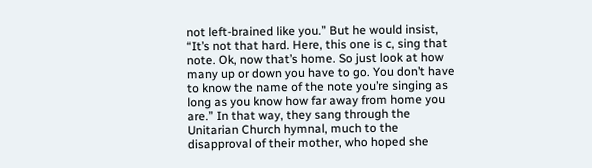not left-brained like you.” But he would insist, “It’s not that hard. Here, this one is c, sing that note. Ok, now that’s home. So just look at how many up or down you have to go. You don’t have to know the name of the note you’re singing as long as you know how far away from home you are.” In that way, they sang through the Unitarian Church hymnal, much to the disapproval of their mother, who hoped she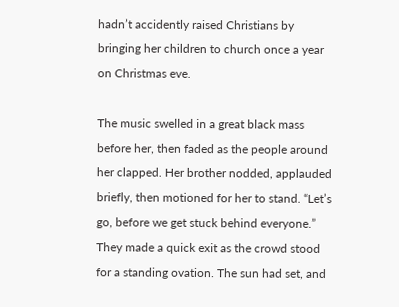hadn’t accidently raised Christians by bringing her children to church once a year on Christmas eve.

The music swelled in a great black mass before her, then faded as the people around her clapped. Her brother nodded, applauded briefly, then motioned for her to stand. “Let’s go, before we get stuck behind everyone.” They made a quick exit as the crowd stood for a standing ovation. The sun had set, and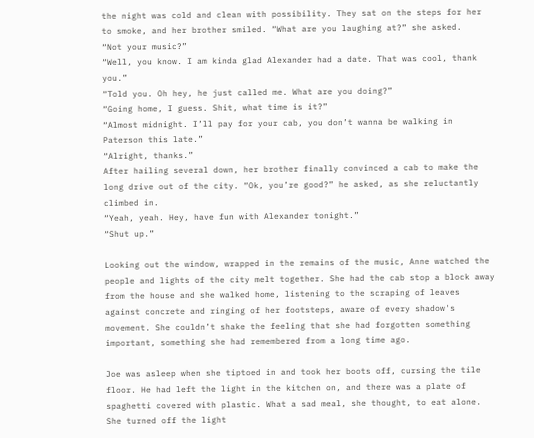the night was cold and clean with possibility. They sat on the steps for her to smoke, and her brother smiled. “What are you laughing at?” she asked.
“Not your music?”
“Well, you know. I am kinda glad Alexander had a date. That was cool, thank you.”
“Told you. Oh hey, he just called me. What are you doing?”
“Going home, I guess. Shit, what time is it?”
“Almost midnight. I’ll pay for your cab, you don’t wanna be walking in Paterson this late.”
“Alright, thanks.”
After hailing several down, her brother finally convinced a cab to make the long drive out of the city. “Ok, you’re good?” he asked, as she reluctantly climbed in.
“Yeah, yeah. Hey, have fun with Alexander tonight.”
“Shut up.”

Looking out the window, wrapped in the remains of the music, Anne watched the people and lights of the city melt together. She had the cab stop a block away from the house and she walked home, listening to the scraping of leaves against concrete and ringing of her footsteps, aware of every shadow's movement. She couldn’t shake the feeling that she had forgotten something important, something she had remembered from a long time ago.

Joe was asleep when she tiptoed in and took her boots off, cursing the tile floor. He had left the light in the kitchen on, and there was a plate of spaghetti covered with plastic. What a sad meal, she thought, to eat alone. She turned off the light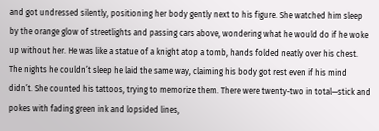and got undressed silently, positioning her body gently next to his figure. She watched him sleep by the orange glow of streetlights and passing cars above, wondering what he would do if he woke up without her. He was like a statue of a knight atop a tomb, hands folded neatly over his chest. The nights he couldn’t sleep he laid the same way, claiming his body got rest even if his mind didn’t. She counted his tattoos, trying to memorize them. There were twenty-two in total—stick and pokes with fading green ink and lopsided lines,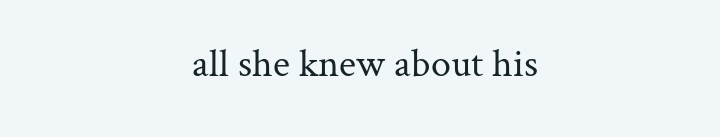all she knew about his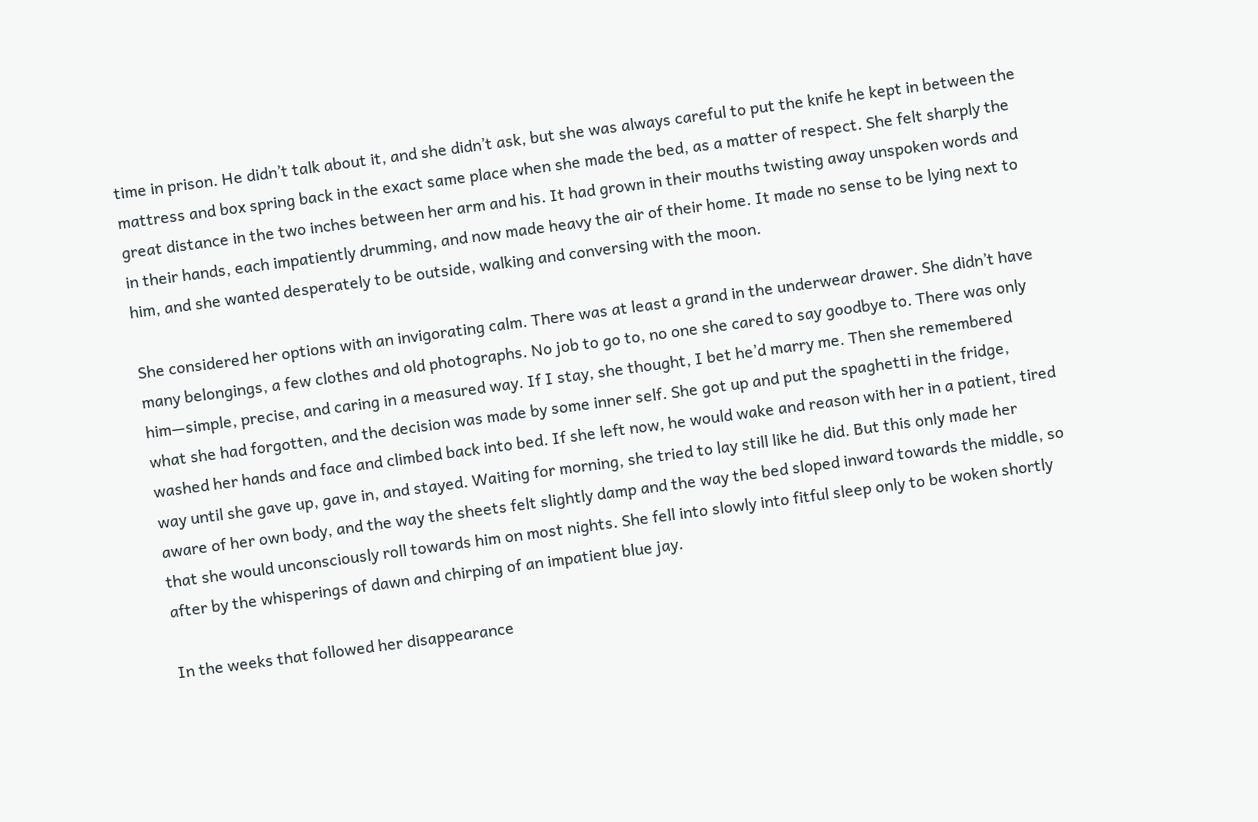time in prison. He didn’t talk about it, and she didn’t ask, but she was always careful to put the knife he kept in between the mattress and box spring back in the exact same place when she made the bed, as a matter of respect. She felt sharply the great distance in the two inches between her arm and his. It had grown in their mouths twisting away unspoken words and in their hands, each impatiently drumming, and now made heavy the air of their home. It made no sense to be lying next to him, and she wanted desperately to be outside, walking and conversing with the moon.

She considered her options with an invigorating calm. There was at least a grand in the underwear drawer. She didn’t have many belongings, a few clothes and old photographs. No job to go to, no one she cared to say goodbye to. There was only him—simple, precise, and caring in a measured way. If I stay, she thought, I bet he’d marry me. Then she remembered what she had forgotten, and the decision was made by some inner self. She got up and put the spaghetti in the fridge, washed her hands and face and climbed back into bed. If she left now, he would wake and reason with her in a patient, tired way until she gave up, gave in, and stayed. Waiting for morning, she tried to lay still like he did. But this only made her aware of her own body, and the way the sheets felt slightly damp and the way the bed sloped inward towards the middle, so that she would unconsciously roll towards him on most nights. She fell into slowly into fitful sleep only to be woken shortly after by the whisperings of dawn and chirping of an impatient blue jay.

In the weeks that followed her disappearance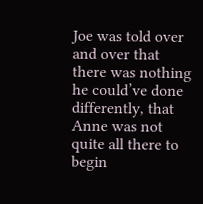Joe was told over and over that there was nothing he could’ve done differently, that Anne was not quite all there to begin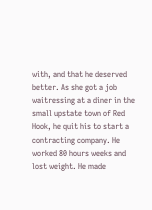with, and that he deserved better. As she got a job waitressing at a diner in the small upstate town of Red Hook, he quit his to start a contracting company. He worked 80 hours weeks and lost weight. He made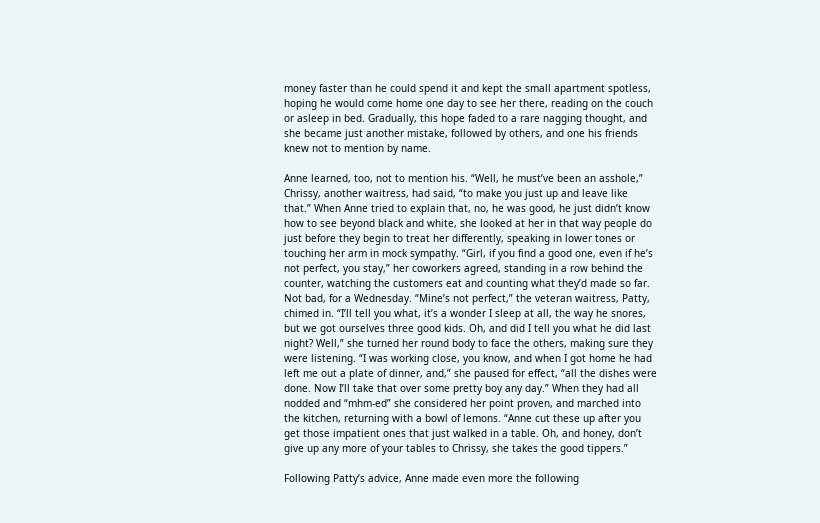money faster than he could spend it and kept the small apartment spotless, hoping he would come home one day to see her there, reading on the couch or asleep in bed. Gradually, this hope faded to a rare nagging thought, and she became just another mistake, followed by others, and one his friends knew not to mention by name.

Anne learned, too, not to mention his. “Well, he must’ve been an asshole,” Chrissy, another waitress, had said, “to make you just up and leave like that.” When Anne tried to explain that, no, he was good, he just didn’t know how to see beyond black and white, she looked at her in that way people do just before they begin to treat her differently, speaking in lower tones or touching her arm in mock sympathy. “Girl, if you find a good one, even if he’s not perfect, you stay,” her coworkers agreed, standing in a row behind the counter, watching the customers eat and counting what they’d made so far. Not bad, for a Wednesday. “Mine’s not perfect,” the veteran waitress, Patty, chimed in. “I’ll tell you what, it’s a wonder I sleep at all, the way he snores, but we got ourselves three good kids. Oh, and did I tell you what he did last night? Well,” she turned her round body to face the others, making sure they were listening. “I was working close, you know, and when I got home he had left me out a plate of dinner, and,” she paused for effect, “all the dishes were done. Now I’ll take that over some pretty boy any day.” When they had all nodded and “mhm-ed” she considered her point proven, and marched into the kitchen, returning with a bowl of lemons. “Anne cut these up after you get those impatient ones that just walked in a table. Oh, and honey, don’t give up any more of your tables to Chrissy, she takes the good tippers.”

Following Patty’s advice, Anne made even more the following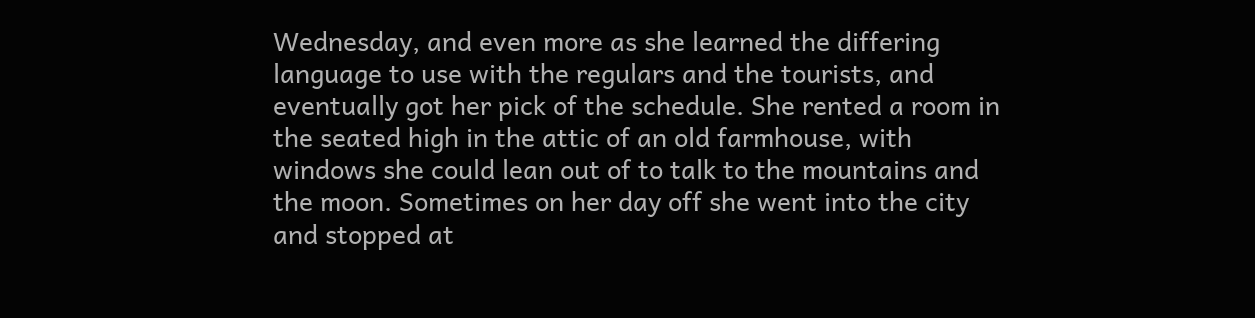Wednesday, and even more as she learned the differing language to use with the regulars and the tourists, and eventually got her pick of the schedule. She rented a room in the seated high in the attic of an old farmhouse, with windows she could lean out of to talk to the mountains and the moon. Sometimes on her day off she went into the city and stopped at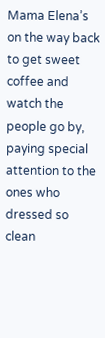Mama Elena’s on the way back to get sweet coffee and watch the people go by, paying special attention to the ones who dressed so clean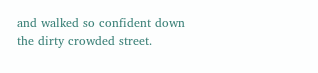and walked so confident down the dirty crowded street.